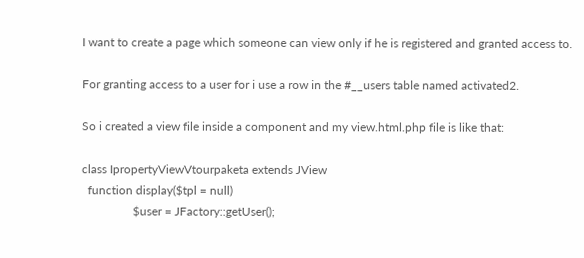I want to create a page which someone can view only if he is registered and granted access to.

For granting access to a user for i use a row in the #__users table named activated2.

So i created a view file inside a component and my view.html.php file is like that:

class IpropertyViewVtourpaketa extends JView
  function display($tpl = null)
                 $user = JFactory::getUser();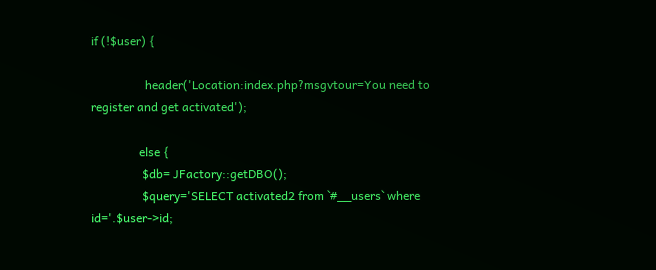if (!$user) {

                  header('Location:index.php?msgvtour=You need to register and get activated');

                else {
                 $db= JFactory::getDBO();
                 $query='SELECT activated2 from `#__users` where id='.$user->id;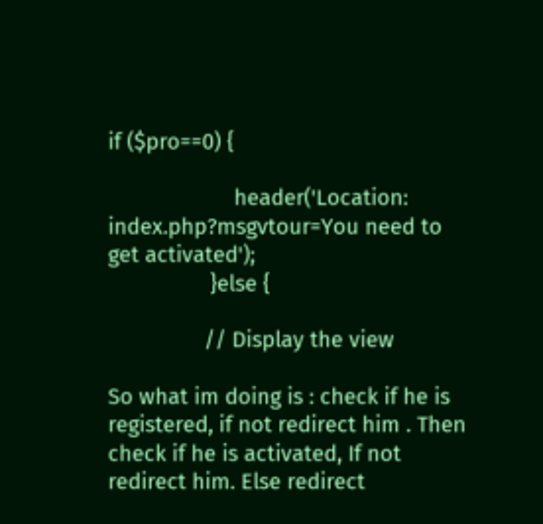if ($pro==0) {

                     header('Location: index.php?msgvtour=You need to get activated');
                 }else {

                // Display the view

So what im doing is : check if he is registered, if not redirect him . Then check if he is activated, If not redirect him. Else redirect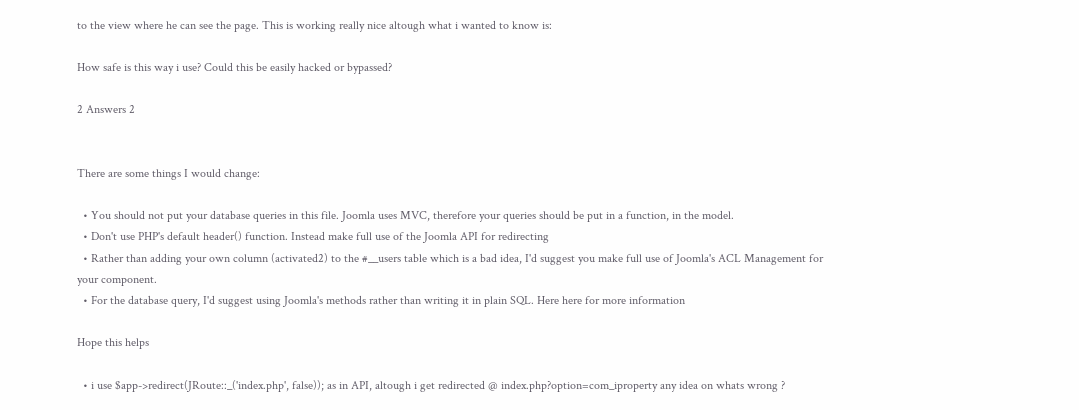to the view where he can see the page. This is working really nice altough what i wanted to know is:

How safe is this way i use? Could this be easily hacked or bypassed?

2 Answers 2


There are some things I would change:

  • You should not put your database queries in this file. Joomla uses MVC, therefore your queries should be put in a function, in the model.
  • Don't use PHP's default header() function. Instead make full use of the Joomla API for redirecting
  • Rather than adding your own column (activated2) to the #__users table which is a bad idea, I'd suggest you make full use of Joomla's ACL Management for your component.
  • For the database query, I'd suggest using Joomla's methods rather than writing it in plain SQL. Here here for more information

Hope this helps

  • i use $app->redirect(JRoute::_('index.php', false)); as in API, altough i get redirected @ index.php?option=com_iproperty any idea on whats wrong ?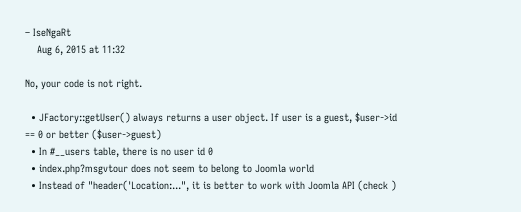– IseNgaRt
    Aug 6, 2015 at 11:32

No, your code is not right.

  • JFactory::getUser() always returns a user object. If user is a guest, $user->id == 0 or better ($user->guest)
  • In #__users table, there is no user id 0
  • index.php?msgvtour does not seem to belong to Joomla world
  • Instead of "header('Location:...", it is better to work with Joomla API (check )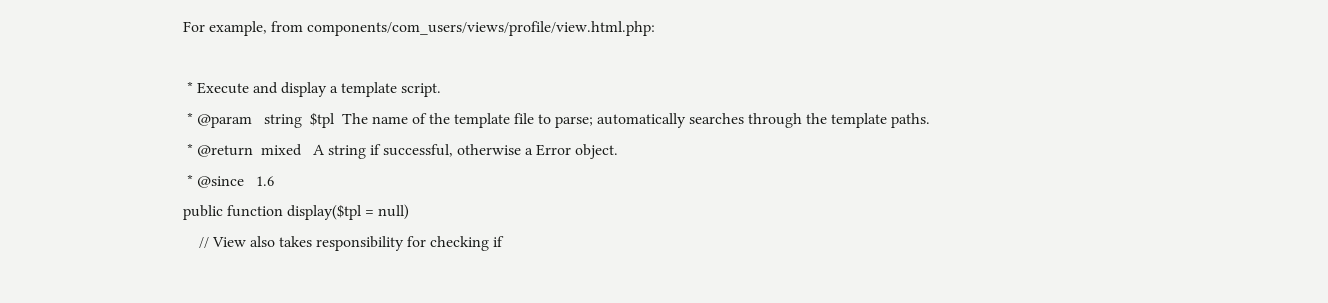For example, from components/com_users/views/profile/view.html.php:

 * Execute and display a template script.
 * @param   string  $tpl  The name of the template file to parse; automatically searches through the template paths.
 * @return  mixed   A string if successful, otherwise a Error object.
 * @since   1.6
public function display($tpl = null)
    // View also takes responsibility for checking if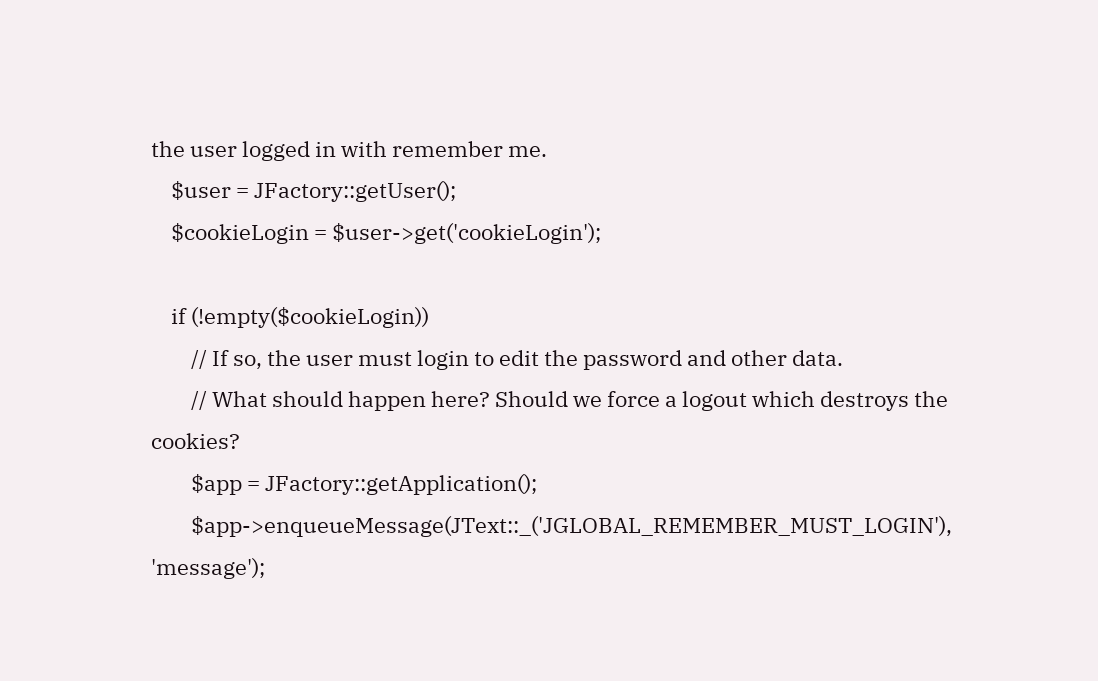the user logged in with remember me.
    $user = JFactory::getUser();
    $cookieLogin = $user->get('cookieLogin');

    if (!empty($cookieLogin))
        // If so, the user must login to edit the password and other data.
        // What should happen here? Should we force a logout which destroys the cookies?
        $app = JFactory::getApplication();
        $app->enqueueMessage(JText::_('JGLOBAL_REMEMBER_MUST_LOGIN'), 'message');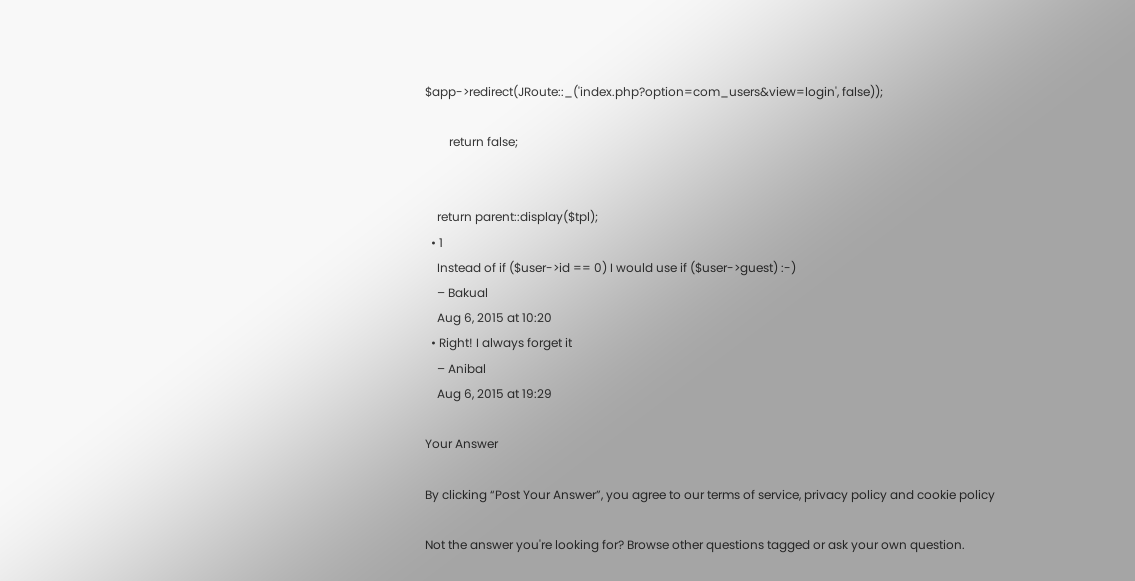$app->redirect(JRoute::_('index.php?option=com_users&view=login', false));

        return false;


    return parent::display($tpl);
  • 1
    Instead of if ($user->id == 0) I would use if ($user->guest) :-)
    – Bakual
    Aug 6, 2015 at 10:20
  • Right! I always forget it
    – Anibal
    Aug 6, 2015 at 19:29

Your Answer

By clicking “Post Your Answer”, you agree to our terms of service, privacy policy and cookie policy

Not the answer you're looking for? Browse other questions tagged or ask your own question.